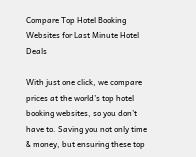Compare Top Hotel Booking Websites for Last Minute Hotel Deals

With just one click, we compare prices at the world’s top hotel booking websites, so you don’t have to. Saving you not only time & money, but ensuring these top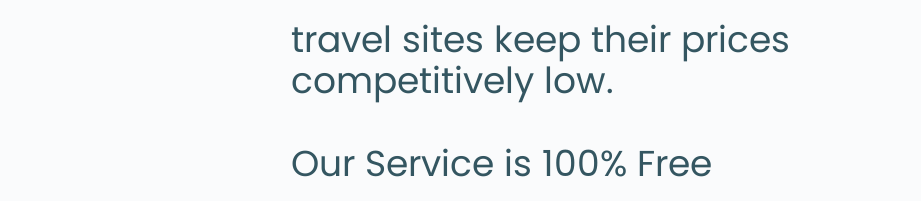travel sites keep their prices competitively low.

Our Service is 100% Free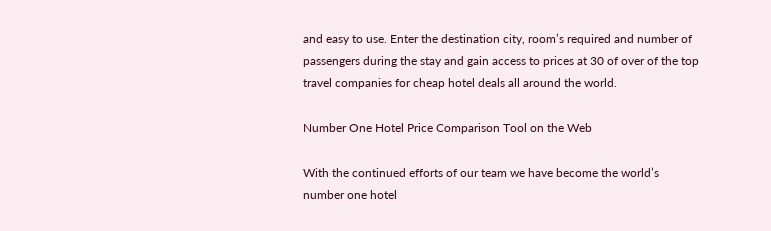and easy to use. Enter the destination city, room’s required and number of passengers during the stay and gain access to prices at 30 of over of the top travel companies for cheap hotel deals all around the world.

Number One Hotel Price Comparison Tool on the Web

With the continued efforts of our team we have become the world’s number one hotel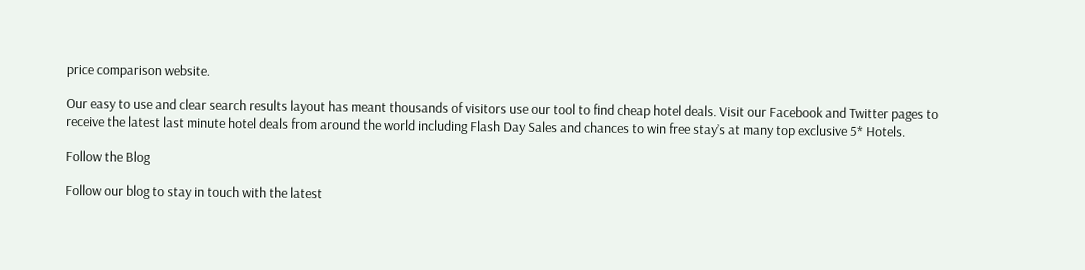price comparison website.

Our easy to use and clear search results layout has meant thousands of visitors use our tool to find cheap hotel deals. Visit our Facebook and Twitter pages to receive the latest last minute hotel deals from around the world including Flash Day Sales and chances to win free stay’s at many top exclusive 5* Hotels.

Follow the Blog

Follow our blog to stay in touch with the latest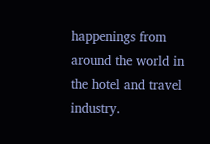happenings from around the world in the hotel and travel industry.